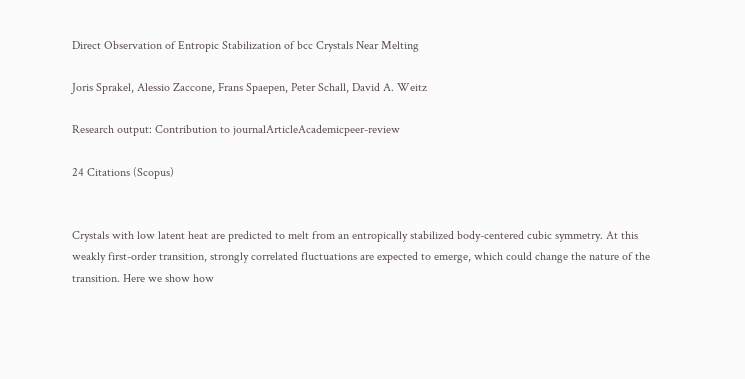Direct Observation of Entropic Stabilization of bcc Crystals Near Melting

Joris Sprakel, Alessio Zaccone, Frans Spaepen, Peter Schall, David A. Weitz

Research output: Contribution to journalArticleAcademicpeer-review

24 Citations (Scopus)


Crystals with low latent heat are predicted to melt from an entropically stabilized body-centered cubic symmetry. At this weakly first-order transition, strongly correlated fluctuations are expected to emerge, which could change the nature of the transition. Here we show how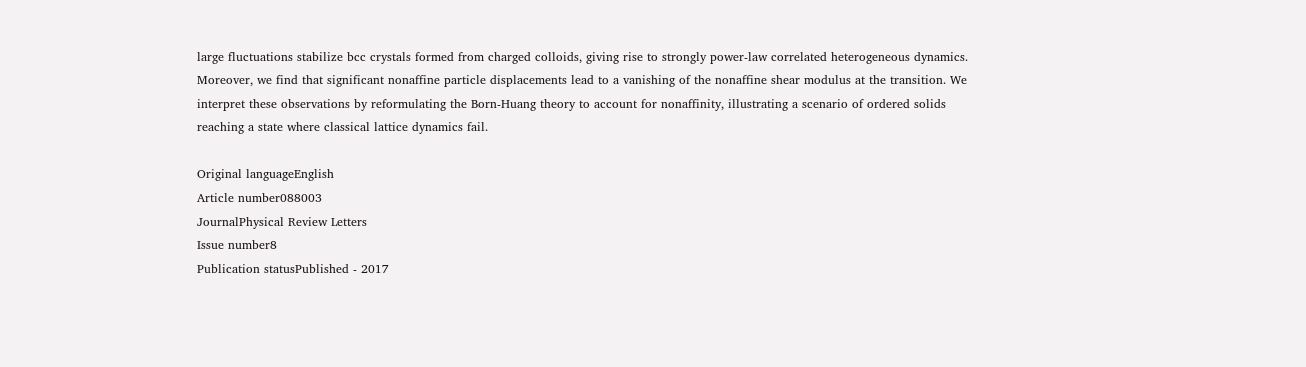large fluctuations stabilize bcc crystals formed from charged colloids, giving rise to strongly power-law correlated heterogeneous dynamics. Moreover, we find that significant nonaffine particle displacements lead to a vanishing of the nonaffine shear modulus at the transition. We interpret these observations by reformulating the Born-Huang theory to account for nonaffinity, illustrating a scenario of ordered solids reaching a state where classical lattice dynamics fail.

Original languageEnglish
Article number088003
JournalPhysical Review Letters
Issue number8
Publication statusPublished - 2017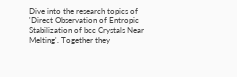Dive into the research topics of 'Direct Observation of Entropic Stabilization of bcc Crystals Near Melting'. Together they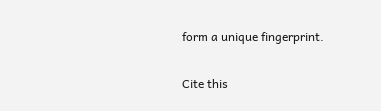form a unique fingerprint.

Cite this